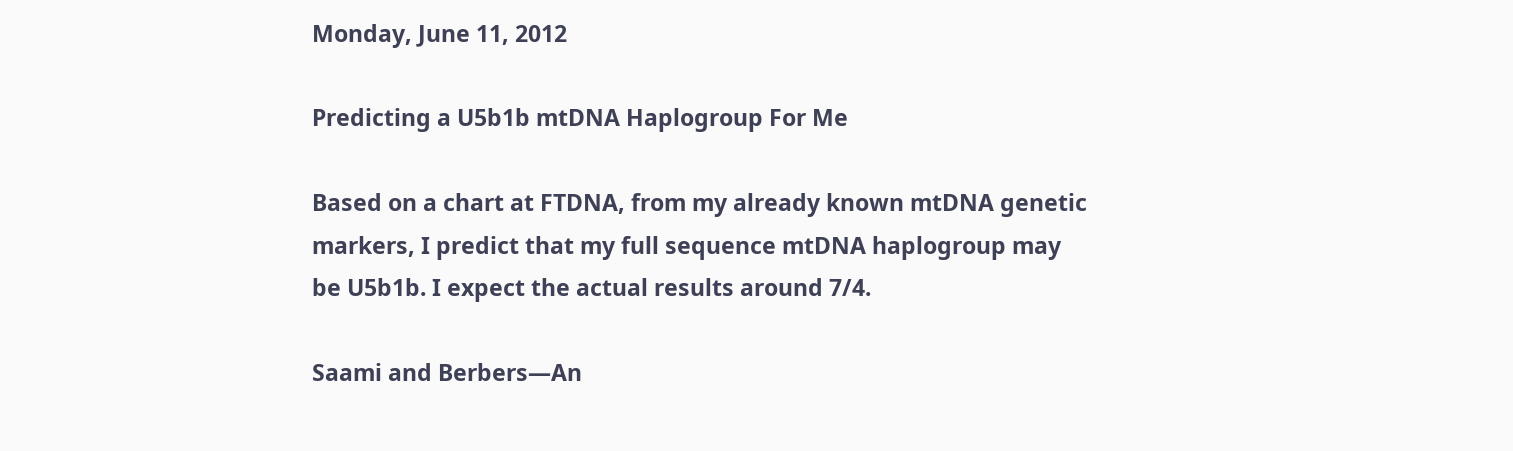Monday, June 11, 2012

Predicting a U5b1b mtDNA Haplogroup For Me

Based on a chart at FTDNA, from my already known mtDNA genetic markers, I predict that my full sequence mtDNA haplogroup may be U5b1b. I expect the actual results around 7/4.

Saami and Berbers—An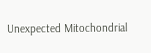Unexpected Mitochondrial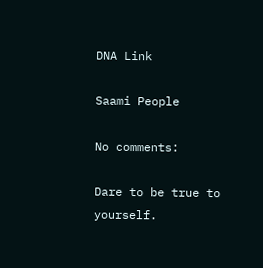DNA Link

Saami People

No comments:

Dare to be true to yourself.